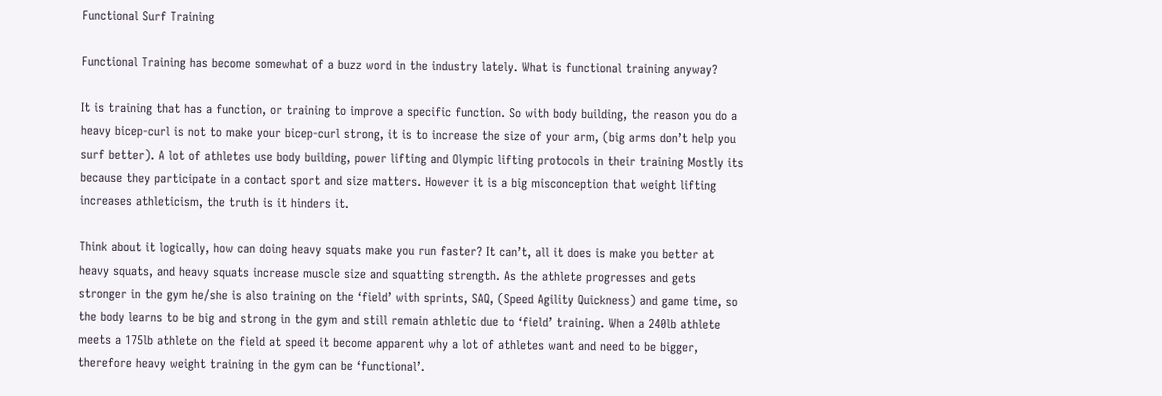Functional Surf Training

Functional Training has become somewhat of a buzz word in the industry lately. What is functional training anyway?

It is training that has a function, or training to improve a specific function. So with body building, the reason you do a heavy bicep-curl is not to make your bicep-curl strong, it is to increase the size of your arm, (big arms don’t help you surf better). A lot of athletes use body building, power lifting and Olympic lifting protocols in their training Mostly its because they participate in a contact sport and size matters. However it is a big misconception that weight lifting increases athleticism, the truth is it hinders it.

Think about it logically, how can doing heavy squats make you run faster? It can’t, all it does is make you better at heavy squats, and heavy squats increase muscle size and squatting strength. As the athlete progresses and gets stronger in the gym he/she is also training on the ‘field’ with sprints, SAQ, (Speed Agility Quickness) and game time, so the body learns to be big and strong in the gym and still remain athletic due to ‘field’ training. When a 240lb athlete meets a 175lb athlete on the field at speed it become apparent why a lot of athletes want and need to be bigger, therefore heavy weight training in the gym can be ‘functional’.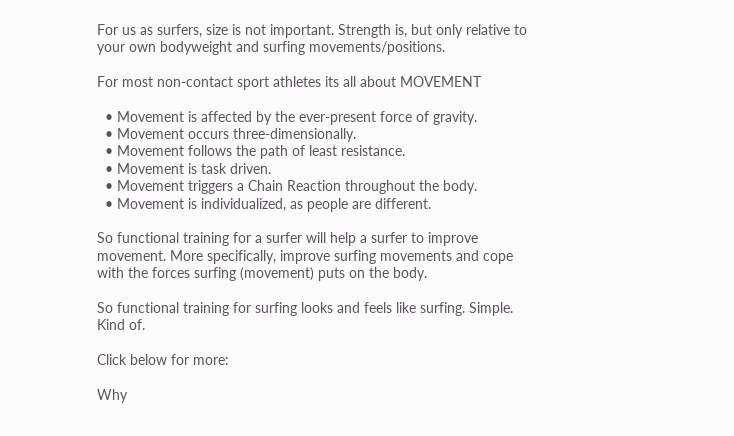For us as surfers, size is not important. Strength is, but only relative to your own bodyweight and surfing movements/positions.

For most non-contact sport athletes its all about MOVEMENT

  • Movement is affected by the ever-present force of gravity.
  • Movement occurs three-dimensionally.
  • Movement follows the path of least resistance.
  • Movement is task driven.
  • Movement triggers a Chain Reaction throughout the body.
  • Movement is individualized, as people are different.

So functional training for a surfer will help a surfer to improve movement. More specifically, improve surfing movements and cope with the forces surfing (movement) puts on the body.

So functional training for surfing looks and feels like surfing. Simple. Kind of.

Click below for more:

Why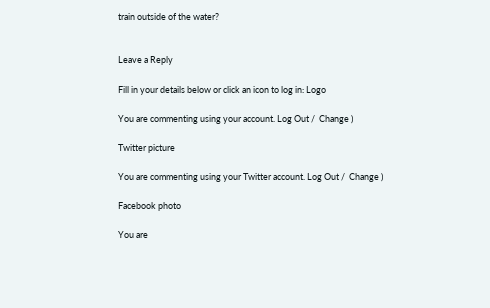train outside of the water?


Leave a Reply

Fill in your details below or click an icon to log in: Logo

You are commenting using your account. Log Out /  Change )

Twitter picture

You are commenting using your Twitter account. Log Out /  Change )

Facebook photo

You are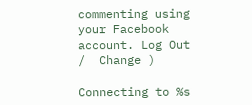commenting using your Facebook account. Log Out /  Change )

Connecting to %s